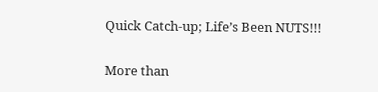Quick Catch-up; Life’s Been NUTS!!!

More than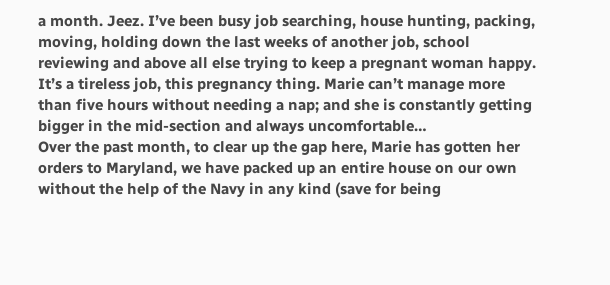a month. Jeez. I’ve been busy job searching, house hunting, packing, moving, holding down the last weeks of another job, school reviewing and above all else trying to keep a pregnant woman happy.
It’s a tireless job, this pregnancy thing. Marie can’t manage more than five hours without needing a nap; and she is constantly getting bigger in the mid-section and always uncomfortable…
Over the past month, to clear up the gap here, Marie has gotten her orders to Maryland, we have packed up an entire house on our own without the help of the Navy in any kind (save for being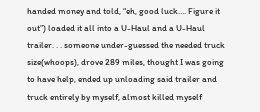handed money and told, “eh, good luck…. Figure it out”) loaded it all into a U-Haul and a U-Haul trailer. . . someone under-guessed the needed truck size(whoops), drove 289 miles, thought I was going to have help, ended up unloading said trailer and truck entirely by myself, almost killed myself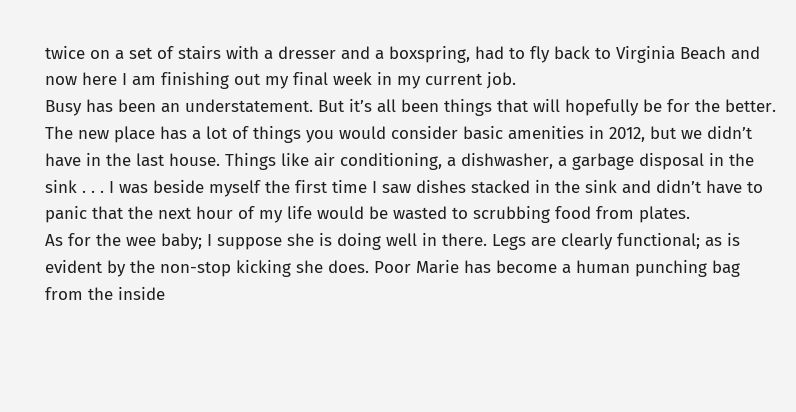twice on a set of stairs with a dresser and a boxspring, had to fly back to Virginia Beach and now here I am finishing out my final week in my current job.
Busy has been an understatement. But it’s all been things that will hopefully be for the better. The new place has a lot of things you would consider basic amenities in 2012, but we didn’t have in the last house. Things like air conditioning, a dishwasher, a garbage disposal in the sink . . . I was beside myself the first time I saw dishes stacked in the sink and didn’t have to panic that the next hour of my life would be wasted to scrubbing food from plates.
As for the wee baby; I suppose she is doing well in there. Legs are clearly functional; as is evident by the non-stop kicking she does. Poor Marie has become a human punching bag from the inside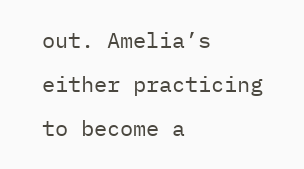out. Amelia’s either practicing to become a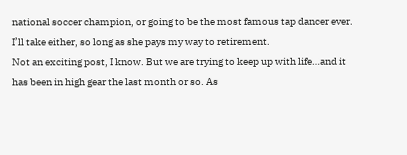national soccer champion, or going to be the most famous tap dancer ever. I’ll take either, so long as she pays my way to retirement.
Not an exciting post, I know. But we are trying to keep up with life…and it has been in high gear the last month or so. As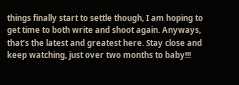things finally start to settle though, I am hoping to get time to both write and shoot again. Anyways, that’s the latest and greatest here. Stay close and keep watching, just over two months to baby!!!